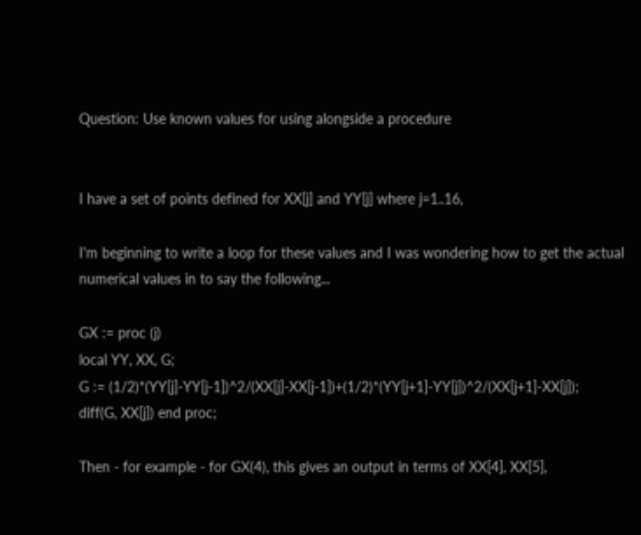Question: Use known values for using alongside a procedure


I have a set of points defined for XX[j] and YY[j] where j=1..16,

I'm beginning to write a loop for these values and I was wondering how to get the actual numerical values in to say the following...

GX := proc (j)
local YY, XX, G;
G := (1/2)*(YY[j]-YY[j-1])^2/(XX[j]-XX[j-1])+(1/2)*(YY[j+1]-YY[j])^2/(XX[j+1]-XX[j]);
diff(G, XX[j]) end proc;

Then - for example - for GX(4), this gives an output in terms of XX[4], XX[5],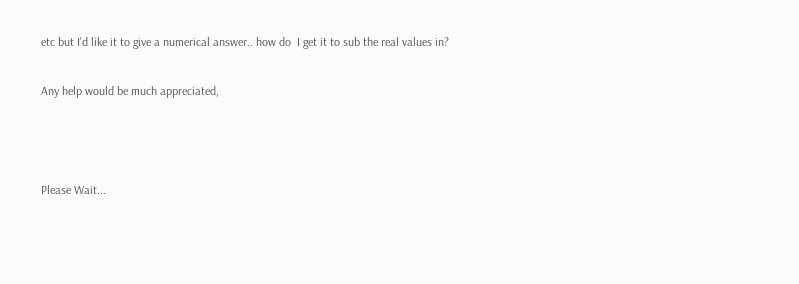etc but I'd like it to give a numerical answer.. how do  I get it to sub the real values in?

Any help would be much appreciated,



Please Wait...